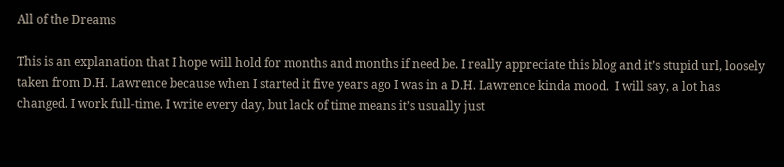All of the Dreams

This is an explanation that I hope will hold for months and months if need be. I really appreciate this blog and it’s stupid url, loosely taken from D.H. Lawrence because when I started it five years ago I was in a D.H. Lawrence kinda mood.  I will say, a lot has changed. I work full-time. I write every day, but lack of time means it’s usually just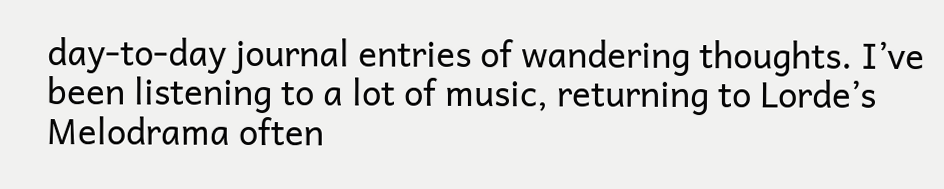day-to-day journal entries of wandering thoughts. I’ve been listening to a lot of music, returning to Lorde’s Melodrama often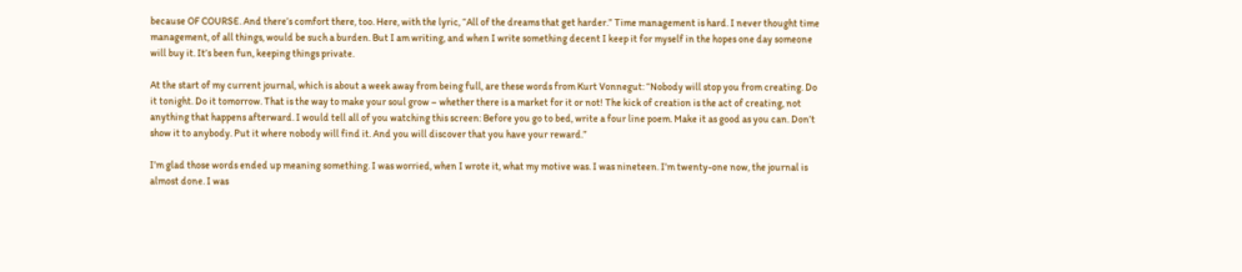because OF COURSE. And there’s comfort there, too. Here, with the lyric, “All of the dreams that get harder.” Time management is hard. I never thought time management, of all things, would be such a burden. But I am writing, and when I write something decent I keep it for myself in the hopes one day someone will buy it. It’s been fun, keeping things private.

At the start of my current journal, which is about a week away from being full, are these words from Kurt Vonnegut: “Nobody will stop you from creating. Do it tonight. Do it tomorrow. That is the way to make your soul grow – whether there is a market for it or not! The kick of creation is the act of creating, not anything that happens afterward. I would tell all of you watching this screen: Before you go to bed, write a four line poem. Make it as good as you can. Don’t show it to anybody. Put it where nobody will find it. And you will discover that you have your reward.”

I’m glad those words ended up meaning something. I was worried, when I wrote it, what my motive was. I was nineteen. I’m twenty-one now, the journal is almost done. I was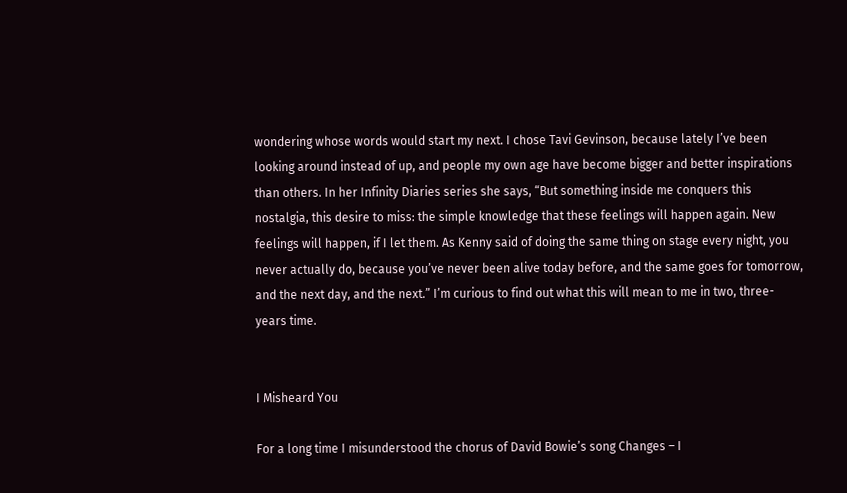wondering whose words would start my next. I chose Tavi Gevinson, because lately I’ve been looking around instead of up, and people my own age have become bigger and better inspirations than others. In her Infinity Diaries series she says, “But something inside me conquers this nostalgia, this desire to miss: the simple knowledge that these feelings will happen again. New feelings will happen, if I let them. As Kenny said of doing the same thing on stage every night, you never actually do, because you’ve never been alive today before, and the same goes for tomorrow, and the next day, and the next.” I’m curious to find out what this will mean to me in two, three-years time.


I Misheard You

For a long time I misunderstood the chorus of David Bowie’s song Changes – I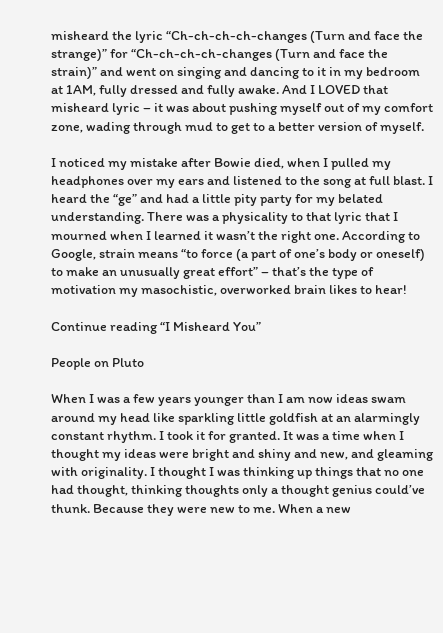misheard the lyric “Ch-ch-ch-ch-changes (Turn and face the strange)” for “Ch-ch-ch-ch-changes (Turn and face the strain)” and went on singing and dancing to it in my bedroom at 1AM, fully dressed and fully awake. And I LOVED that misheard lyric – it was about pushing myself out of my comfort zone, wading through mud to get to a better version of myself.

I noticed my mistake after Bowie died, when I pulled my headphones over my ears and listened to the song at full blast. I heard the “ge” and had a little pity party for my belated understanding. There was a physicality to that lyric that I mourned when I learned it wasn’t the right one. According to Google, strain means “to force (a part of one’s body or oneself) to make an unusually great effort” – that’s the type of motivation my masochistic, overworked brain likes to hear!

Continue reading “I Misheard You”

People on Pluto

When I was a few years younger than I am now ideas swam around my head like sparkling little goldfish at an alarmingly constant rhythm. I took it for granted. It was a time when I thought my ideas were bright and shiny and new, and gleaming with originality. I thought I was thinking up things that no one had thought, thinking thoughts only a thought genius could’ve thunk. Because they were new to me. When a new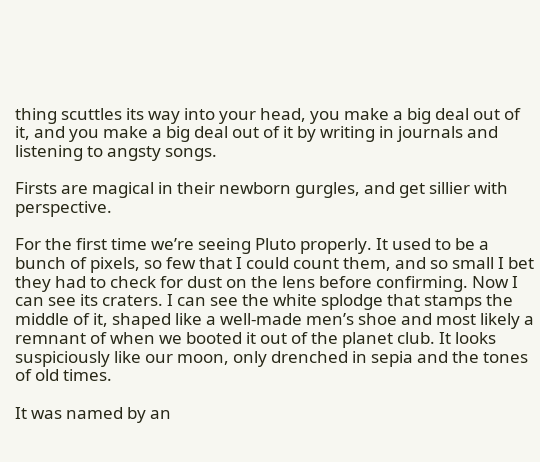thing scuttles its way into your head, you make a big deal out of it, and you make a big deal out of it by writing in journals and listening to angsty songs.

Firsts are magical in their newborn gurgles, and get sillier with perspective.

For the first time we’re seeing Pluto properly. It used to be a bunch of pixels, so few that I could count them, and so small I bet they had to check for dust on the lens before confirming. Now I can see its craters. I can see the white splodge that stamps the middle of it, shaped like a well-made men’s shoe and most likely a remnant of when we booted it out of the planet club. It looks suspiciously like our moon, only drenched in sepia and the tones of old times.

It was named by an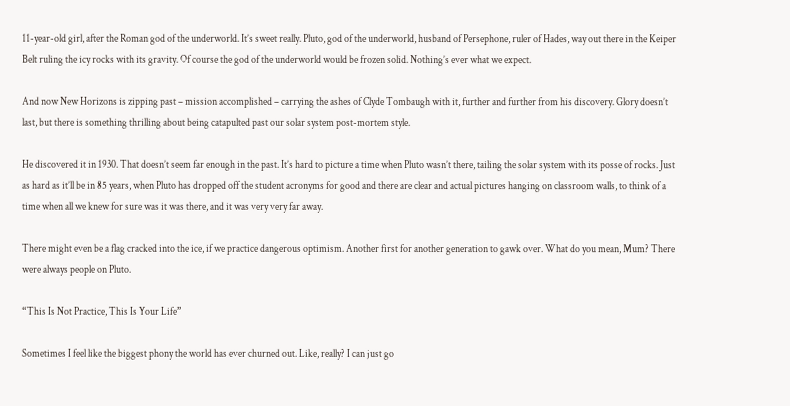11-year-old girl, after the Roman god of the underworld. It’s sweet really. Pluto, god of the underworld, husband of Persephone, ruler of Hades, way out there in the Keiper Belt ruling the icy rocks with its gravity. Of course the god of the underworld would be frozen solid. Nothing’s ever what we expect.

And now New Horizons is zipping past – mission accomplished – carrying the ashes of Clyde Tombaugh with it, further and further from his discovery. Glory doesn’t last, but there is something thrilling about being catapulted past our solar system post-mortem style.

He discovered it in 1930. That doesn’t seem far enough in the past. It’s hard to picture a time when Pluto wasn’t there, tailing the solar system with its posse of rocks. Just as hard as it’ll be in 85 years, when Pluto has dropped off the student acronyms for good and there are clear and actual pictures hanging on classroom walls, to think of a time when all we knew for sure was it was there, and it was very very far away.

There might even be a flag cracked into the ice, if we practice dangerous optimism. Another first for another generation to gawk over. What do you mean, Mum? There were always people on Pluto.

“This Is Not Practice, This Is Your Life”

Sometimes I feel like the biggest phony the world has ever churned out. Like, really? I can just go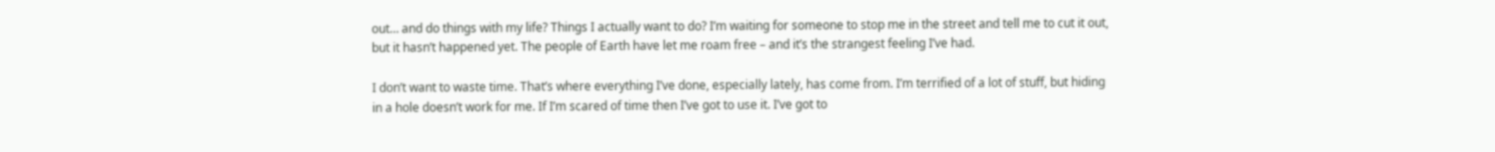out… and do things with my life? Things I actually want to do? I’m waiting for someone to stop me in the street and tell me to cut it out, but it hasn’t happened yet. The people of Earth have let me roam free – and it’s the strangest feeling I’ve had.

I don’t want to waste time. That’s where everything I’ve done, especially lately, has come from. I’m terrified of a lot of stuff, but hiding in a hole doesn’t work for me. If I’m scared of time then I’ve got to use it. I’ve got to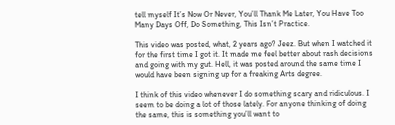tell myself It’s Now Or Never, You’ll Thank Me Later, You Have Too Many Days Off, Do Something, This Isn’t Practice.

This video was posted, what, 2 years ago? Jeez. But when I watched it for the first time I got it. It made me feel better about rash decisions and going with my gut. Hell, it was posted around the same time I would have been signing up for a freaking Arts degree.

I think of this video whenever I do something scary and ridiculous. I seem to be doing a lot of those lately. For anyone thinking of doing the same, this is something you’ll want to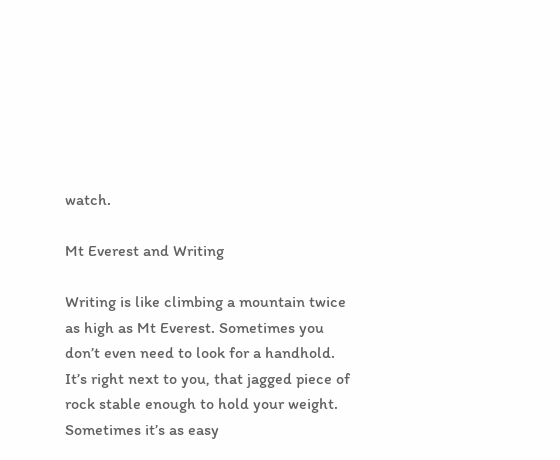watch.

Mt Everest and Writing

Writing is like climbing a mountain twice as high as Mt Everest. Sometimes you don’t even need to look for a handhold. It’s right next to you, that jagged piece of rock stable enough to hold your weight. Sometimes it’s as easy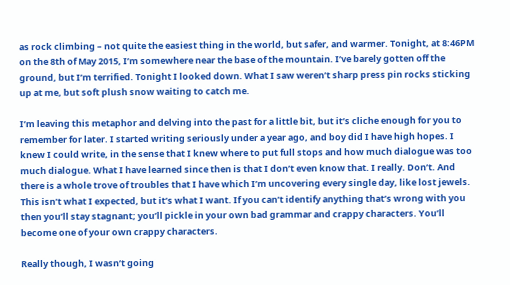as rock climbing – not quite the easiest thing in the world, but safer, and warmer. Tonight, at 8:46PM on the 8th of May 2015, I’m somewhere near the base of the mountain. I’ve barely gotten off the ground, but I’m terrified. Tonight I looked down. What I saw weren’t sharp press pin rocks sticking up at me, but soft plush snow waiting to catch me.

I’m leaving this metaphor and delving into the past for a little bit, but it’s cliche enough for you to remember for later. I started writing seriously under a year ago, and boy did I have high hopes. I knew I could write, in the sense that I knew where to put full stops and how much dialogue was too much dialogue. What I have learned since then is that I don’t even know that. I really. Don’t. And there is a whole trove of troubles that I have which I’m uncovering every single day, like lost jewels. This isn’t what I expected, but it’s what I want. If you can’t identify anything that’s wrong with you then you’ll stay stagnant; you’ll pickle in your own bad grammar and crappy characters. You’ll become one of your own crappy characters.

Really though, I wasn’t going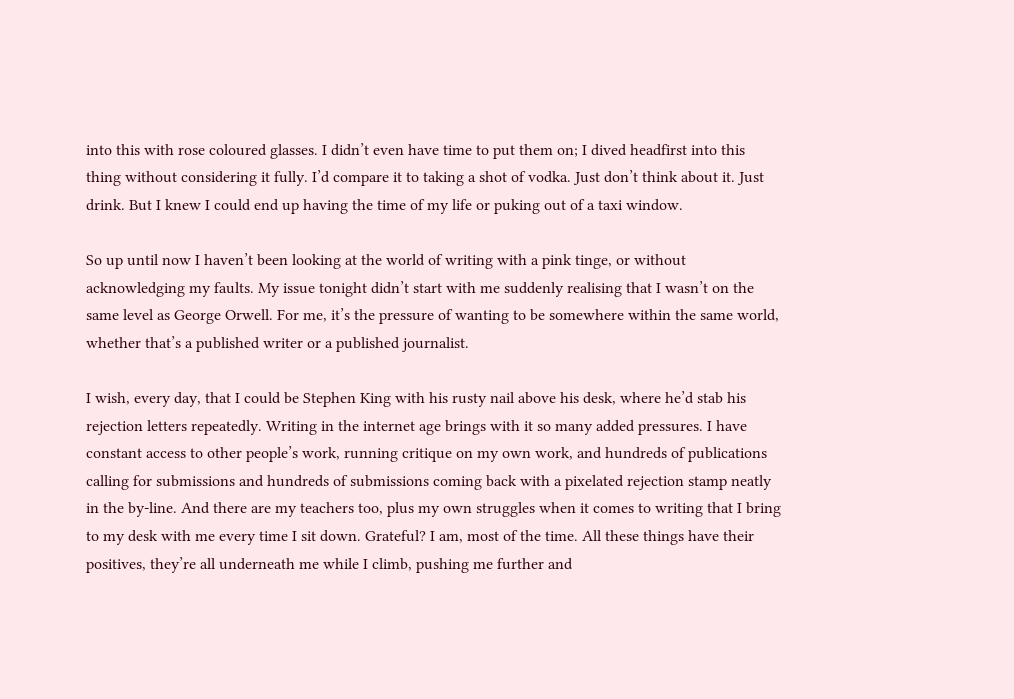into this with rose coloured glasses. I didn’t even have time to put them on; I dived headfirst into this thing without considering it fully. I’d compare it to taking a shot of vodka. Just don’t think about it. Just drink. But I knew I could end up having the time of my life or puking out of a taxi window.

So up until now I haven’t been looking at the world of writing with a pink tinge, or without acknowledging my faults. My issue tonight didn’t start with me suddenly realising that I wasn’t on the same level as George Orwell. For me, it’s the pressure of wanting to be somewhere within the same world, whether that’s a published writer or a published journalist.

I wish, every day, that I could be Stephen King with his rusty nail above his desk, where he’d stab his rejection letters repeatedly. Writing in the internet age brings with it so many added pressures. I have constant access to other people’s work, running critique on my own work, and hundreds of publications calling for submissions and hundreds of submissions coming back with a pixelated rejection stamp neatly in the by-line. And there are my teachers too, plus my own struggles when it comes to writing that I bring to my desk with me every time I sit down. Grateful? I am, most of the time. All these things have their positives, they’re all underneath me while I climb, pushing me further and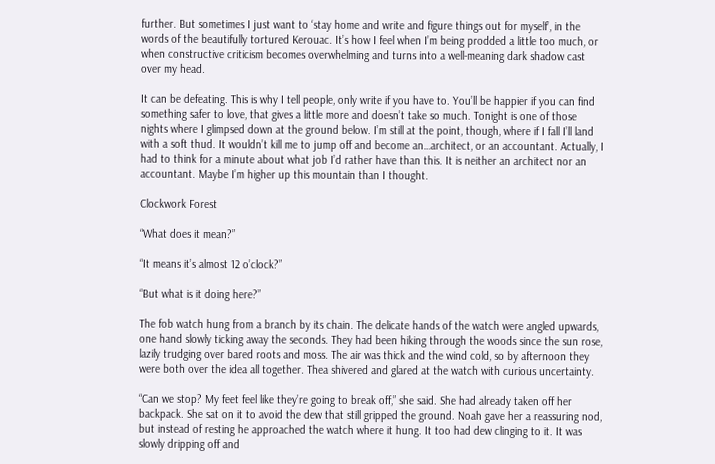further. But sometimes I just want to ‘stay home and write and figure things out for myself’, in the words of the beautifully tortured Kerouac. It’s how I feel when I’m being prodded a little too much, or when constructive criticism becomes overwhelming and turns into a well-meaning dark shadow cast over my head.

It can be defeating. This is why I tell people, only write if you have to. You’ll be happier if you can find something safer to love, that gives a little more and doesn’t take so much. Tonight is one of those nights where I glimpsed down at the ground below. I’m still at the point, though, where if I fall I’ll land with a soft thud. It wouldn’t kill me to jump off and become an…architect, or an accountant. Actually, I had to think for a minute about what job I’d rather have than this. It is neither an architect nor an accountant. Maybe I’m higher up this mountain than I thought.

Clockwork Forest

“What does it mean?”

“It means it’s almost 12 o’clock?”

“But what is it doing here?”

The fob watch hung from a branch by its chain. The delicate hands of the watch were angled upwards, one hand slowly ticking away the seconds. They had been hiking through the woods since the sun rose, lazily trudging over bared roots and moss. The air was thick and the wind cold, so by afternoon they were both over the idea all together. Thea shivered and glared at the watch with curious uncertainty.

“Can we stop? My feet feel like they’re going to break off,” she said. She had already taken off her backpack. She sat on it to avoid the dew that still gripped the ground. Noah gave her a reassuring nod, but instead of resting he approached the watch where it hung. It too had dew clinging to it. It was slowly dripping off and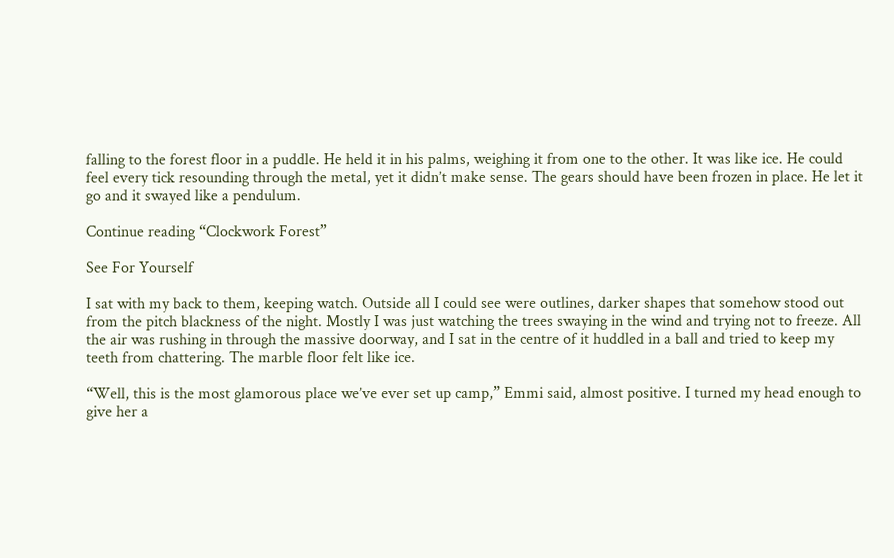falling to the forest floor in a puddle. He held it in his palms, weighing it from one to the other. It was like ice. He could feel every tick resounding through the metal, yet it didn’t make sense. The gears should have been frozen in place. He let it go and it swayed like a pendulum.

Continue reading “Clockwork Forest”

See For Yourself

I sat with my back to them, keeping watch. Outside all I could see were outlines, darker shapes that somehow stood out from the pitch blackness of the night. Mostly I was just watching the trees swaying in the wind and trying not to freeze. All the air was rushing in through the massive doorway, and I sat in the centre of it huddled in a ball and tried to keep my teeth from chattering. The marble floor felt like ice.

“Well, this is the most glamorous place we’ve ever set up camp,” Emmi said, almost positive. I turned my head enough to give her a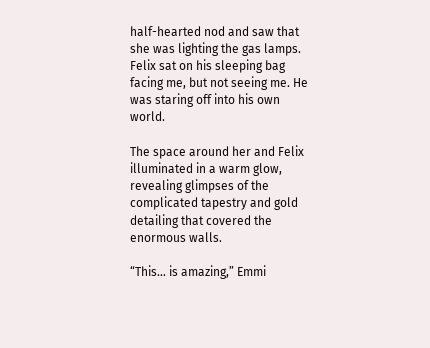half-hearted nod and saw that she was lighting the gas lamps. Felix sat on his sleeping bag facing me, but not seeing me. He was staring off into his own world.

The space around her and Felix illuminated in a warm glow, revealing glimpses of the complicated tapestry and gold detailing that covered the enormous walls.

“This… is amazing,” Emmi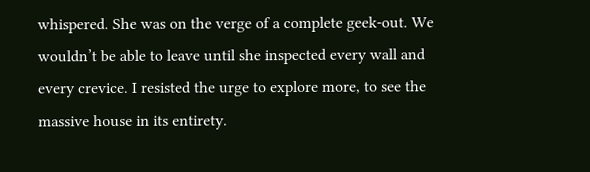whispered. She was on the verge of a complete geek-out. We wouldn’t be able to leave until she inspected every wall and every crevice. I resisted the urge to explore more, to see the massive house in its entirety.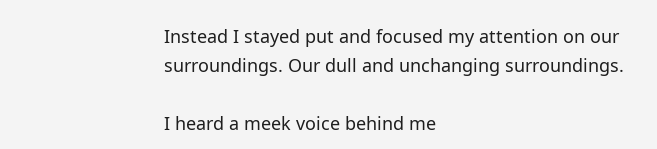Instead I stayed put and focused my attention on our surroundings. Our dull and unchanging surroundings.

I heard a meek voice behind me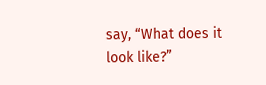say, “What does it look like?”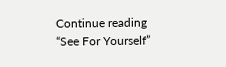Continue reading “See For Yourself”